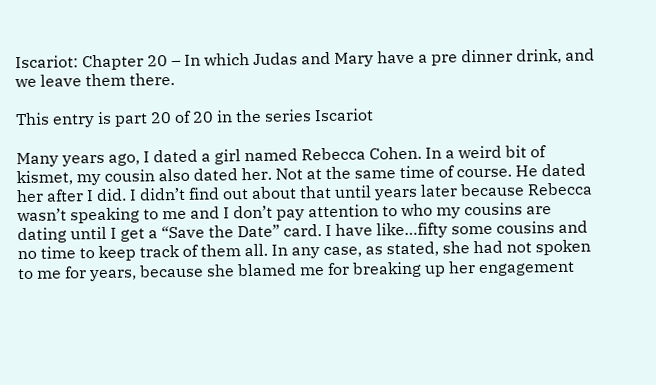Iscariot: Chapter 20 – In which Judas and Mary have a pre dinner drink, and we leave them there.

This entry is part 20 of 20 in the series Iscariot

Many years ago, I dated a girl named Rebecca Cohen. In a weird bit of kismet, my cousin also dated her. Not at the same time of course. He dated her after I did. I didn’t find out about that until years later because Rebecca wasn’t speaking to me and I don’t pay attention to who my cousins are dating until I get a “Save the Date” card. I have like…fifty some cousins and no time to keep track of them all. In any case, as stated, she had not spoken to me for years, because she blamed me for breaking up her engagement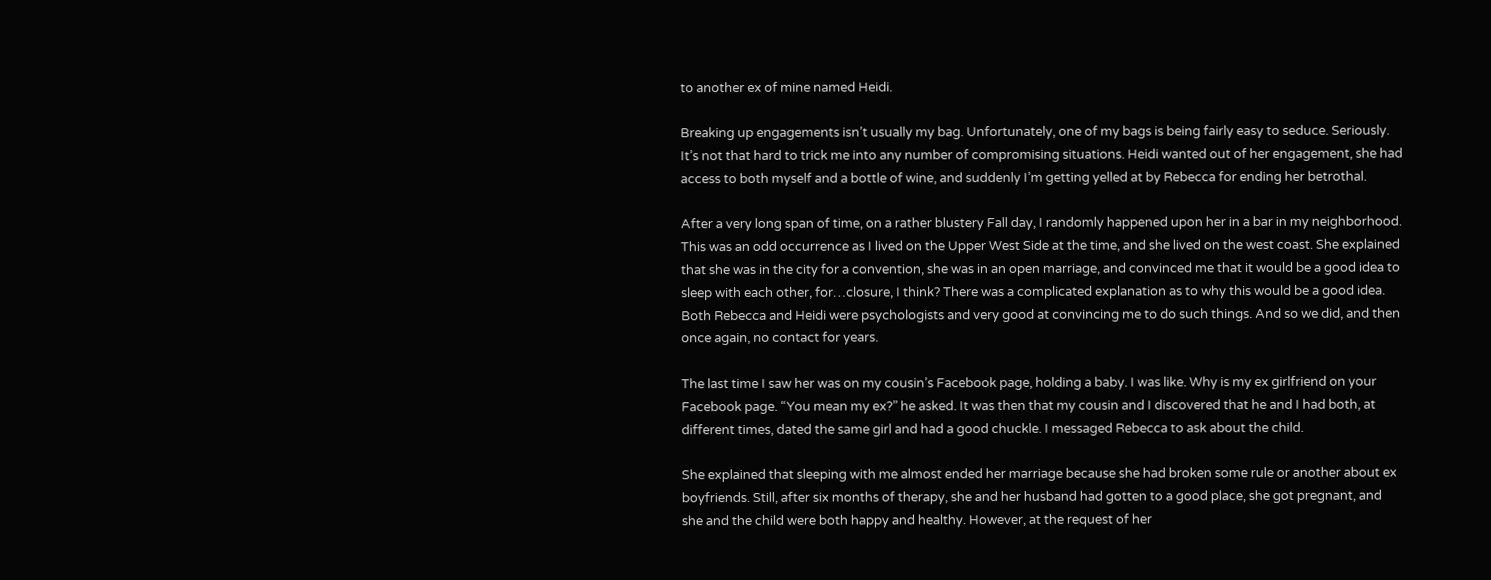to another ex of mine named Heidi.

Breaking up engagements isn’t usually my bag. Unfortunately, one of my bags is being fairly easy to seduce. Seriously. It’s not that hard to trick me into any number of compromising situations. Heidi wanted out of her engagement, she had access to both myself and a bottle of wine, and suddenly I’m getting yelled at by Rebecca for ending her betrothal.

After a very long span of time, on a rather blustery Fall day, I randomly happened upon her in a bar in my neighborhood. This was an odd occurrence as I lived on the Upper West Side at the time, and she lived on the west coast. She explained that she was in the city for a convention, she was in an open marriage, and convinced me that it would be a good idea to sleep with each other, for…closure, I think? There was a complicated explanation as to why this would be a good idea. Both Rebecca and Heidi were psychologists and very good at convincing me to do such things. And so we did, and then once again, no contact for years.

The last time I saw her was on my cousin’s Facebook page, holding a baby. I was like. Why is my ex girlfriend on your Facebook page. “You mean my ex?” he asked. It was then that my cousin and I discovered that he and I had both, at different times, dated the same girl and had a good chuckle. I messaged Rebecca to ask about the child.

She explained that sleeping with me almost ended her marriage because she had broken some rule or another about ex boyfriends. Still, after six months of therapy, she and her husband had gotten to a good place, she got pregnant, and she and the child were both happy and healthy. However, at the request of her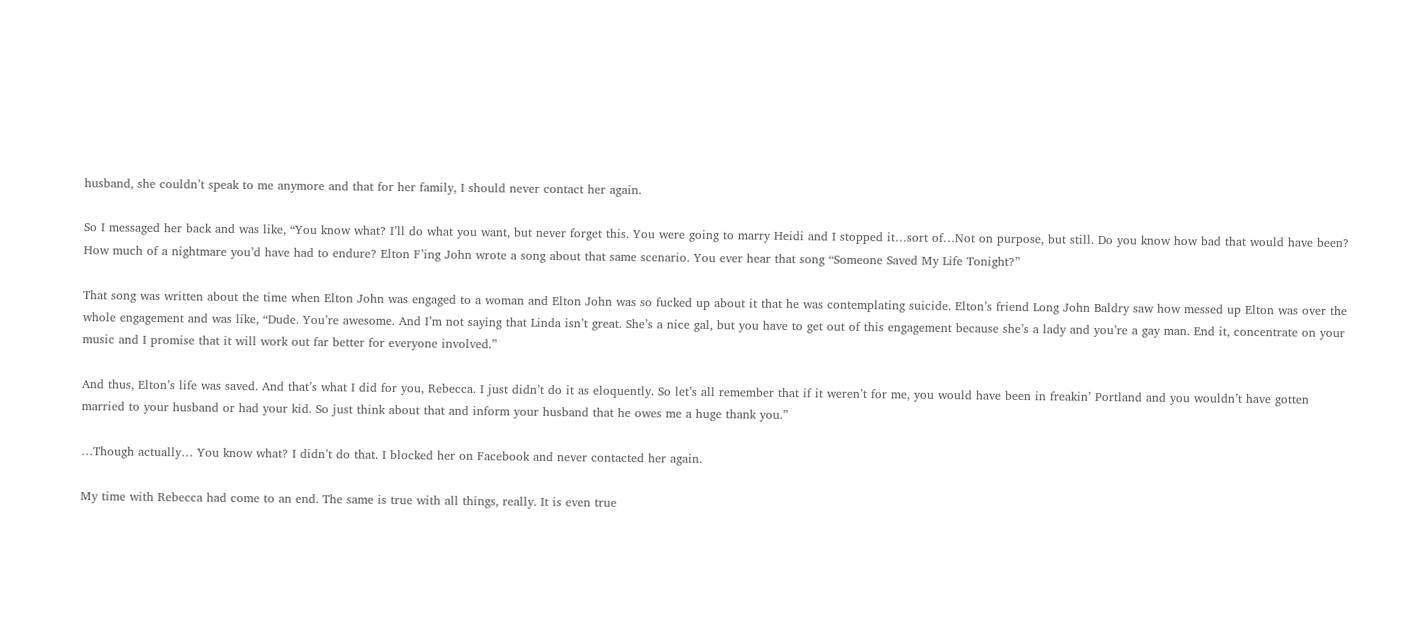husband, she couldn’t speak to me anymore and that for her family, I should never contact her again.

So I messaged her back and was like, “You know what? I’ll do what you want, but never forget this. You were going to marry Heidi and I stopped it…sort of…Not on purpose, but still. Do you know how bad that would have been? How much of a nightmare you’d have had to endure? Elton F’ing John wrote a song about that same scenario. You ever hear that song “Someone Saved My Life Tonight?”

That song was written about the time when Elton John was engaged to a woman and Elton John was so fucked up about it that he was contemplating suicide. Elton’s friend Long John Baldry saw how messed up Elton was over the whole engagement and was like, “Dude. You’re awesome. And I’m not saying that Linda isn’t great. She’s a nice gal, but you have to get out of this engagement because she’s a lady and you’re a gay man. End it, concentrate on your music and I promise that it will work out far better for everyone involved.”

And thus, Elton’s life was saved. And that’s what I did for you, Rebecca. I just didn’t do it as eloquently. So let’s all remember that if it weren’t for me, you would have been in freakin’ Portland and you wouldn’t have gotten married to your husband or had your kid. So just think about that and inform your husband that he owes me a huge thank you.”

…Though actually… You know what? I didn’t do that. I blocked her on Facebook and never contacted her again.

My time with Rebecca had come to an end. The same is true with all things, really. It is even true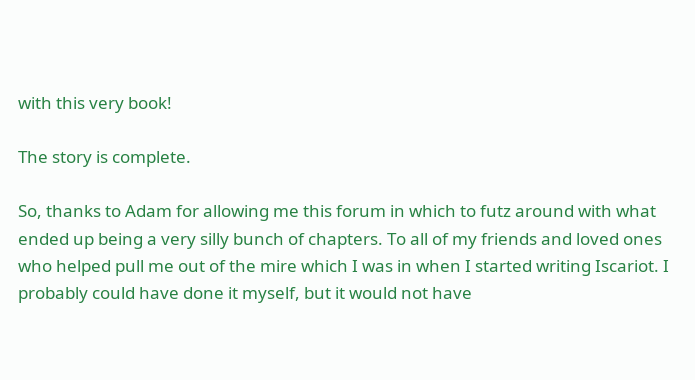with this very book!

The story is complete.

So, thanks to Adam for allowing me this forum in which to futz around with what ended up being a very silly bunch of chapters. To all of my friends and loved ones who helped pull me out of the mire which I was in when I started writing Iscariot. I probably could have done it myself, but it would not have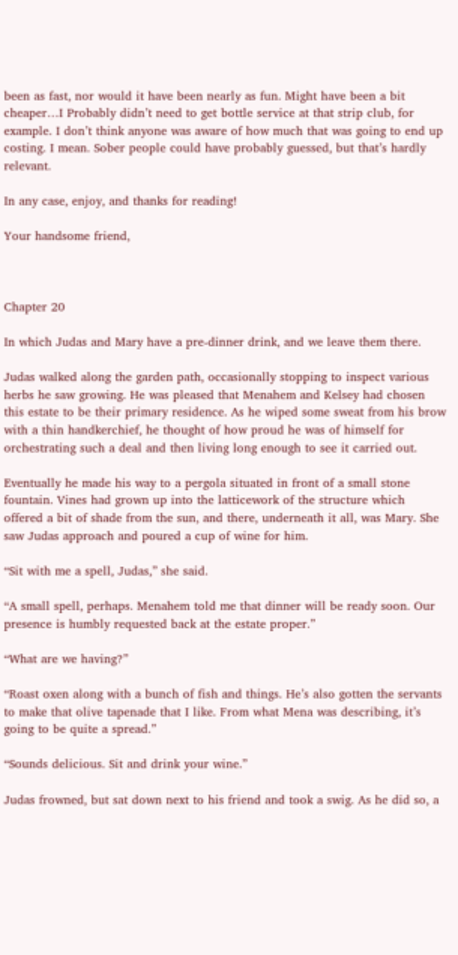been as fast, nor would it have been nearly as fun. Might have been a bit cheaper…I Probably didn’t need to get bottle service at that strip club, for example. I don’t think anyone was aware of how much that was going to end up costing. I mean. Sober people could have probably guessed, but that’s hardly relevant.

In any case, enjoy, and thanks for reading!

Your handsome friend,



Chapter 20

In which Judas and Mary have a pre-dinner drink, and we leave them there.

Judas walked along the garden path, occasionally stopping to inspect various herbs he saw growing. He was pleased that Menahem and Kelsey had chosen this estate to be their primary residence. As he wiped some sweat from his brow with a thin handkerchief, he thought of how proud he was of himself for orchestrating such a deal and then living long enough to see it carried out.

Eventually he made his way to a pergola situated in front of a small stone fountain. Vines had grown up into the latticework of the structure which offered a bit of shade from the sun, and there, underneath it all, was Mary. She saw Judas approach and poured a cup of wine for him.

“Sit with me a spell, Judas,” she said.

“A small spell, perhaps. Menahem told me that dinner will be ready soon. Our presence is humbly requested back at the estate proper.”

“What are we having?”

“Roast oxen along with a bunch of fish and things. He’s also gotten the servants to make that olive tapenade that I like. From what Mena was describing, it’s going to be quite a spread.”

“Sounds delicious. Sit and drink your wine.”

Judas frowned, but sat down next to his friend and took a swig. As he did so, a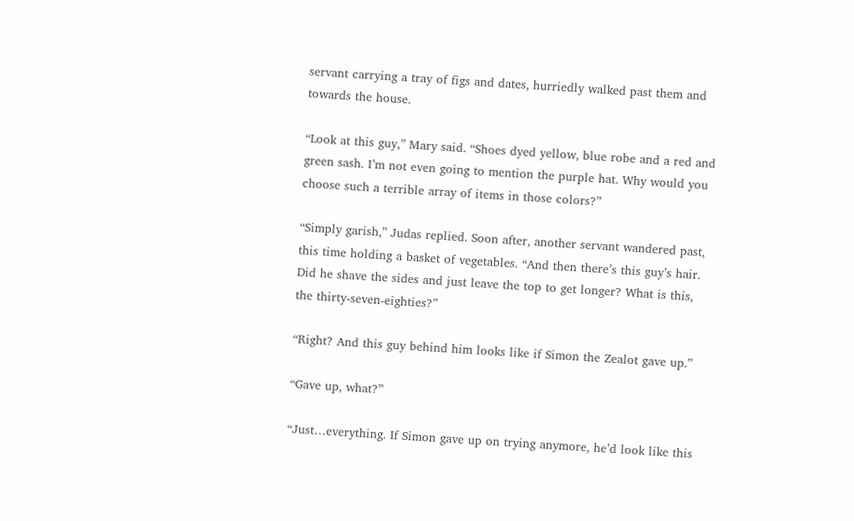servant carrying a tray of figs and dates, hurriedly walked past them and towards the house.

“Look at this guy,” Mary said. “Shoes dyed yellow, blue robe and a red and green sash. I’m not even going to mention the purple hat. Why would you choose such a terrible array of items in those colors?”

“Simply garish,” Judas replied. Soon after, another servant wandered past, this time holding a basket of vegetables. “And then there’s this guy’s hair. Did he shave the sides and just leave the top to get longer? What is this, the thirty-seven-eighties?”

“Right? And this guy behind him looks like if Simon the Zealot gave up.”

“Gave up, what?”

“Just…everything. If Simon gave up on trying anymore, he’d look like this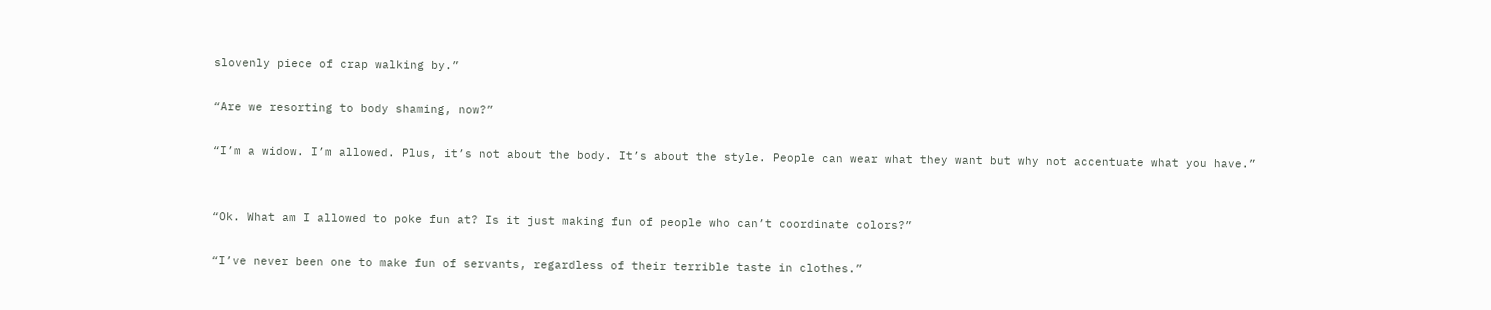slovenly piece of crap walking by.”

“Are we resorting to body shaming, now?”

“I’m a widow. I’m allowed. Plus, it’s not about the body. It’s about the style. People can wear what they want but why not accentuate what you have.”


“Ok. What am I allowed to poke fun at? Is it just making fun of people who can’t coordinate colors?”

“I’ve never been one to make fun of servants, regardless of their terrible taste in clothes.”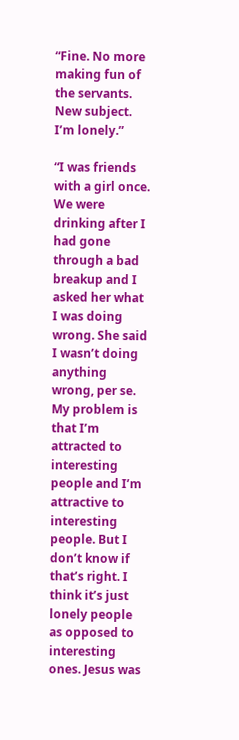“Fine. No more making fun of the servants. New subject. I’m lonely.”

“I was friends with a girl once. We were drinking after I had gone through a bad breakup and I asked her what I was doing wrong. She said I wasn’t doing anything wrong, per se. My problem is that I’m attracted to interesting people and I’m attractive to interesting people. But I don’t know if that’s right. I think it’s just lonely people as opposed to interesting ones. Jesus was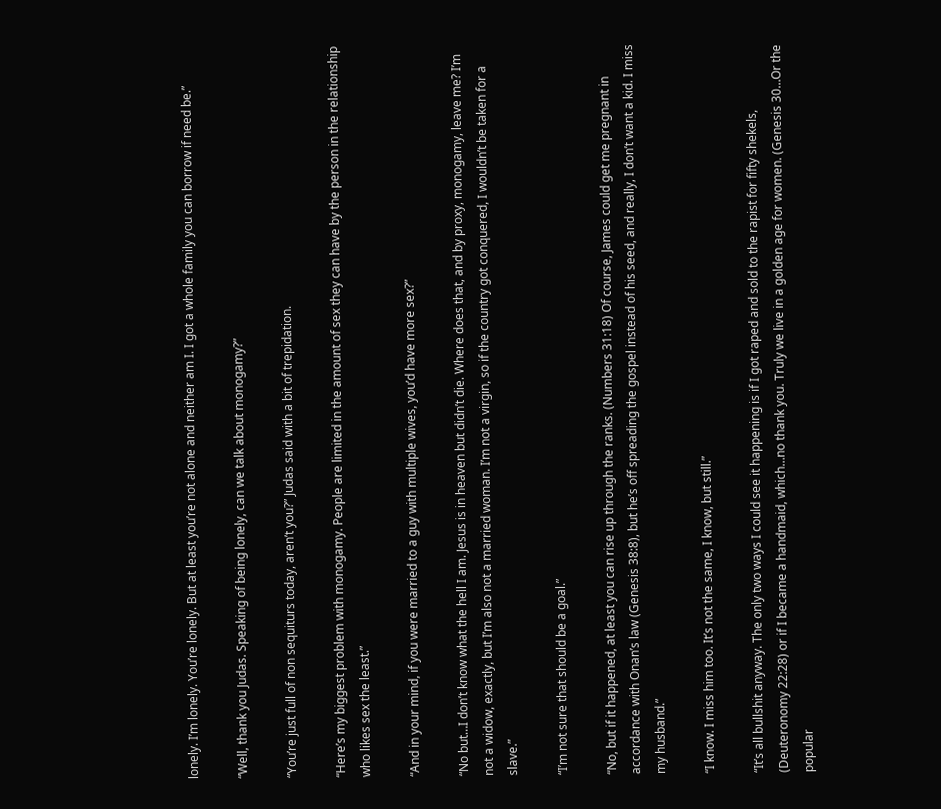lonely. I’m lonely. You’re lonely. But at least you’re not alone and neither am I. I got a whole family you can borrow if need be.”

“Well, thank you Judas. Speaking of being lonely, can we talk about monogamy?”

“You’re just full of non sequiturs today, aren’t you?” Judas said with a bit of trepidation.

“Here’s my biggest problem with monogamy. People are limited in the amount of sex they can have by the person in the relationship who likes sex the least.”

“And in your mind, if you were married to a guy with multiple wives, you’d have more sex?”

“No but…I don’t know what the hell I am. Jesus is in heaven but didn’t die. Where does that, and by proxy, monogamy, leave me? I’m not a widow, exactly, but I’m also not a married woman. I’m not a virgin, so if the country got conquered, I wouldn’t be taken for a slave.”

“I’m not sure that should be a goal.”

“No, but if it happened, at least you can rise up through the ranks. (Numbers 31:18) Of course, James could get me pregnant in accordance with Onan’s law (Genesis 38:8), but he’s off spreading the gospel instead of his seed, and really, I don’t want a kid. I miss my husband.”

“I know. I miss him too. It’s not the same, I know, but still.”

“It’s all bullshit anyway. The only two ways I could see it happening is if I got raped and sold to the rapist for fifty shekels, (Deuteronomy 22:28) or if I became a handmaid, which…no thank you. Truly we live in a golden age for women. (Genesis 30…Or the popular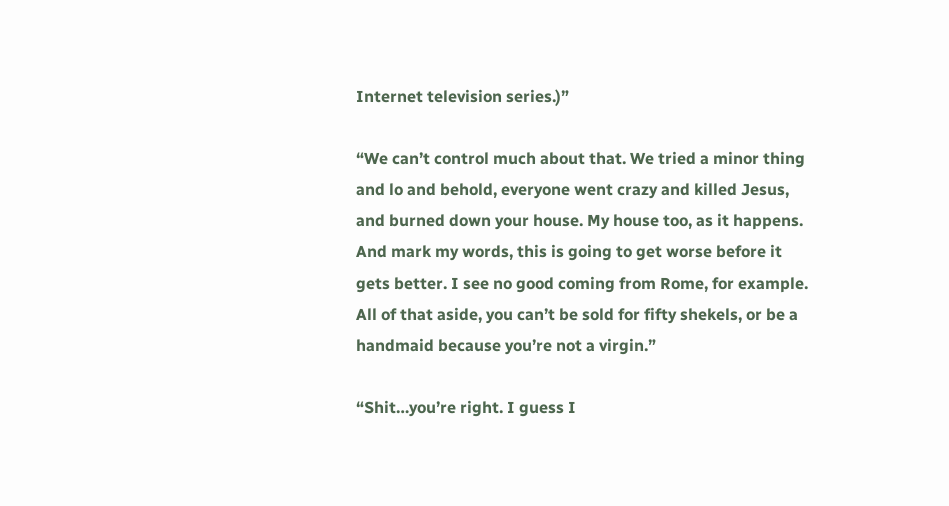Internet television series.)”

“We can’t control much about that. We tried a minor thing and lo and behold, everyone went crazy and killed Jesus, and burned down your house. My house too, as it happens. And mark my words, this is going to get worse before it gets better. I see no good coming from Rome, for example. All of that aside, you can’t be sold for fifty shekels, or be a handmaid because you’re not a virgin.”

“Shit…you’re right. I guess I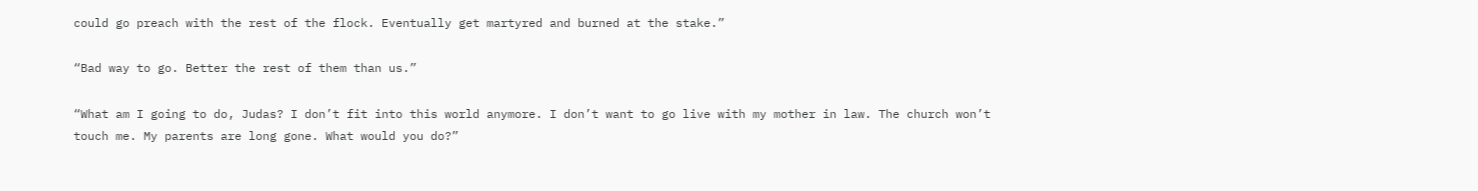could go preach with the rest of the flock. Eventually get martyred and burned at the stake.”

“Bad way to go. Better the rest of them than us.”

“What am I going to do, Judas? I don’t fit into this world anymore. I don’t want to go live with my mother in law. The church won’t touch me. My parents are long gone. What would you do?”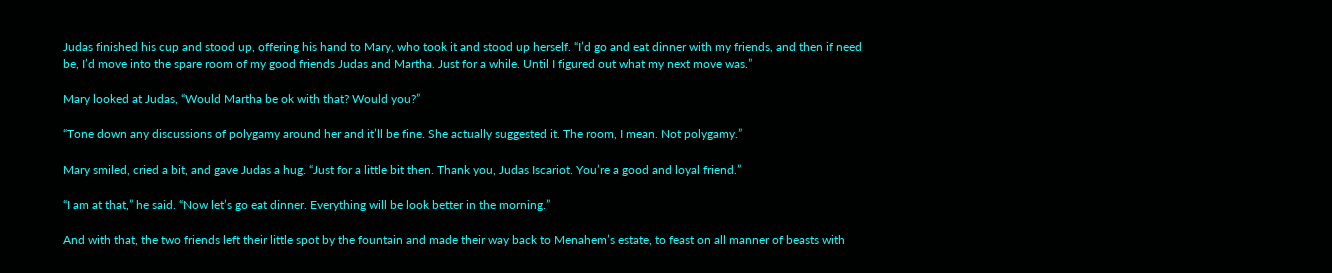Judas finished his cup and stood up, offering his hand to Mary, who took it and stood up herself. “I’d go and eat dinner with my friends, and then if need be, I’d move into the spare room of my good friends Judas and Martha. Just for a while. Until I figured out what my next move was.”

Mary looked at Judas, “Would Martha be ok with that? Would you?”

“Tone down any discussions of polygamy around her and it’ll be fine. She actually suggested it. The room, I mean. Not polygamy.”

Mary smiled, cried a bit, and gave Judas a hug. “Just for a little bit then. Thank you, Judas Iscariot. You’re a good and loyal friend.”

“I am at that,” he said. “Now let’s go eat dinner. Everything will be look better in the morning.”

And with that, the two friends left their little spot by the fountain and made their way back to Menahem’s estate, to feast on all manner of beasts with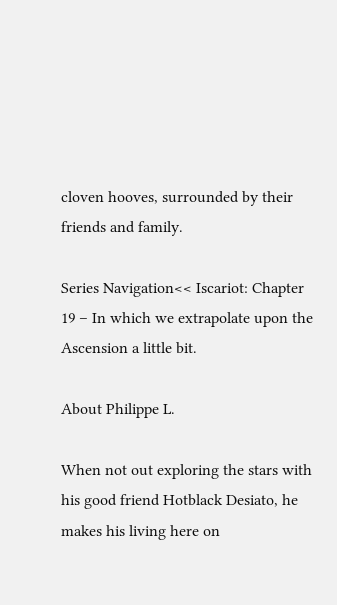cloven hooves, surrounded by their friends and family.

Series Navigation<< Iscariot: Chapter 19 – In which we extrapolate upon the Ascension a little bit.

About Philippe L.

When not out exploring the stars with his good friend Hotblack Desiato, he makes his living here on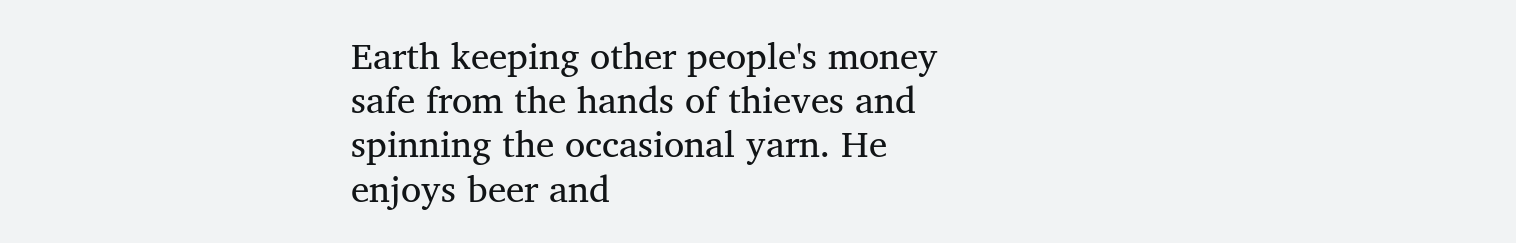Earth keeping other people's money safe from the hands of thieves and spinning the occasional yarn. He enjoys beer and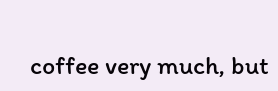coffee very much, but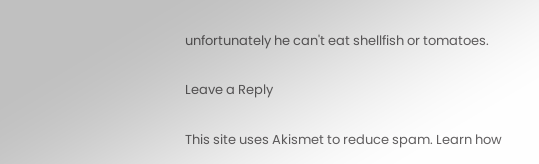unfortunately he can't eat shellfish or tomatoes.

Leave a Reply

This site uses Akismet to reduce spam. Learn how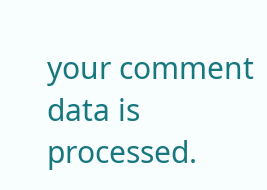your comment data is processed.